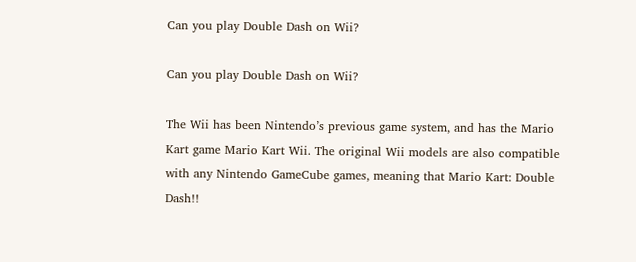Can you play Double Dash on Wii?

Can you play Double Dash on Wii?

The Wii has been Nintendo’s previous game system, and has the Mario Kart game Mario Kart Wii. The original Wii models are also compatible with any Nintendo GameCube games, meaning that Mario Kart: Double Dash!!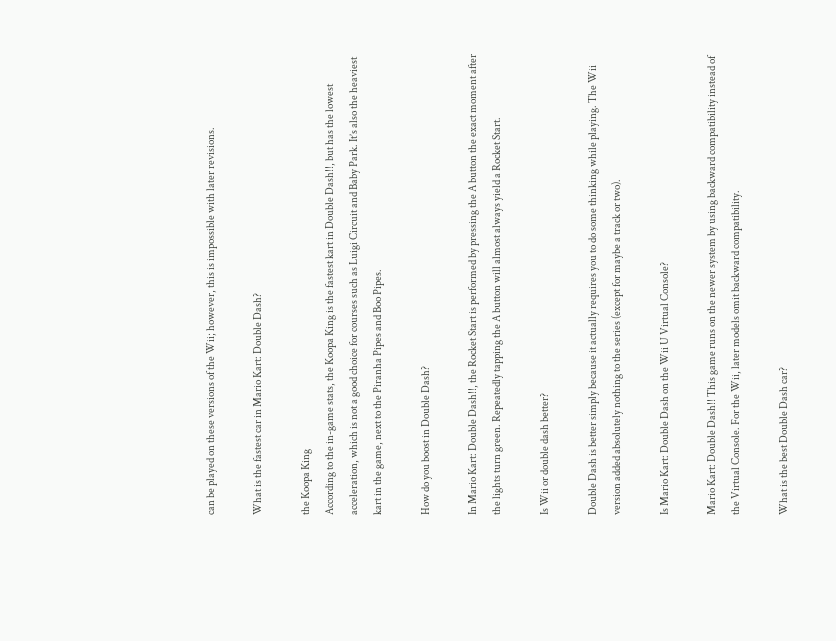can be played on these versions of the Wii; however, this is impossible with later revisions.

What is the fastest car in Mario Kart: Double Dash?

the Koopa King
According to the in-game stats, the Koopa King is the fastest kart in Double Dash!!, but has the lowest acceleration, which is not a good choice for courses such as Luigi Circuit and Baby Park. It’s also the heaviest kart in the game, next to the Piranha Pipes and Boo Pipes.

How do you boost in Double Dash?

In Mario Kart: Double Dash!!, the Rocket Start is performed by pressing the A button the exact moment after the lights turn green. Repeatedly tapping the A button will almost always yield a Rocket Start.

Is Wii or double dash better?

Double Dash is better simply because it actually requires you to do some thinking while playing. The Wii version added absolutely nothing to the series (except for maybe a track or two).

Is Mario Kart: Double Dash on the Wii U Virtual Console?

Mario Kart: Double Dash!! This game runs on the newer system by using backward compatibility instead of the Virtual Console. For the Wii, later models omit backward compatibility.

What is the best Double Dash car?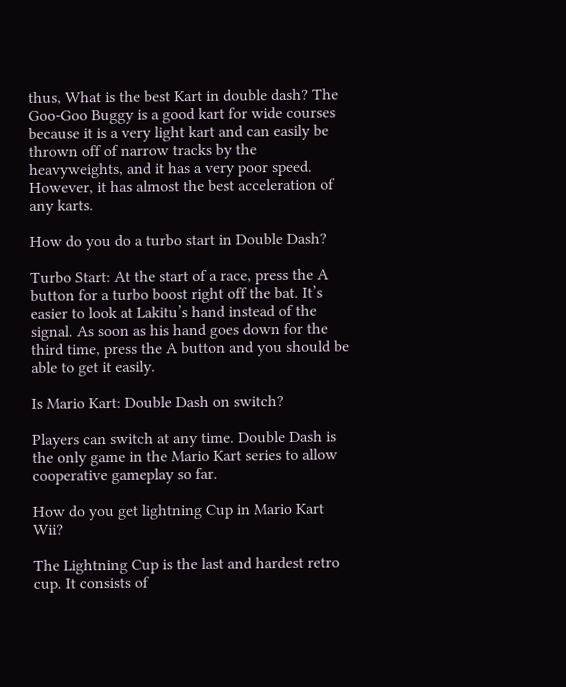thus, What is the best Kart in double dash? The Goo-Goo Buggy is a good kart for wide courses because it is a very light kart and can easily be thrown off of narrow tracks by the heavyweights, and it has a very poor speed. However, it has almost the best acceleration of any karts.

How do you do a turbo start in Double Dash?

Turbo Start: At the start of a race, press the A button for a turbo boost right off the bat. It’s easier to look at Lakitu’s hand instead of the signal. As soon as his hand goes down for the third time, press the A button and you should be able to get it easily.

Is Mario Kart: Double Dash on switch?

Players can switch at any time. Double Dash is the only game in the Mario Kart series to allow cooperative gameplay so far.

How do you get lightning Cup in Mario Kart Wii?

The Lightning Cup is the last and hardest retro cup. It consists of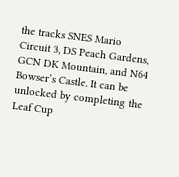the tracks SNES Mario Circuit 3, DS Peach Gardens, GCN DK Mountain, and N64 Bowser’s Castle. It can be unlocked by completing the Leaf Cup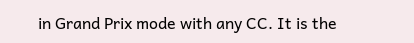in Grand Prix mode with any CC. It is the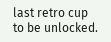last retro cup to be unlocked.